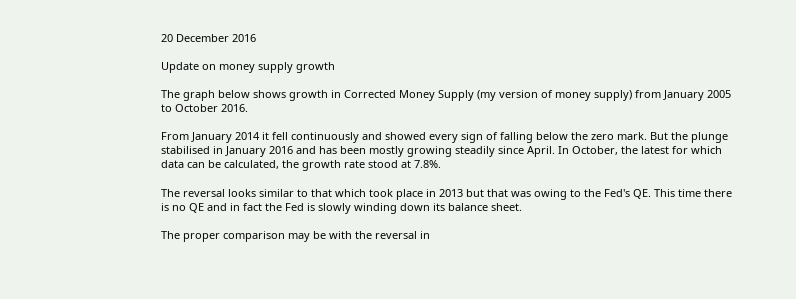20 December 2016

Update on money supply growth

The graph below shows growth in Corrected Money Supply (my version of money supply) from January 2005 to October 2016.

From January 2014 it fell continuously and showed every sign of falling below the zero mark. But the plunge stabilised in January 2016 and has been mostly growing steadily since April. In October, the latest for which data can be calculated, the growth rate stood at 7.8%.

The reversal looks similar to that which took place in 2013 but that was owing to the Fed's QE. This time there is no QE and in fact the Fed is slowly winding down its balance sheet.

The proper comparison may be with the reversal in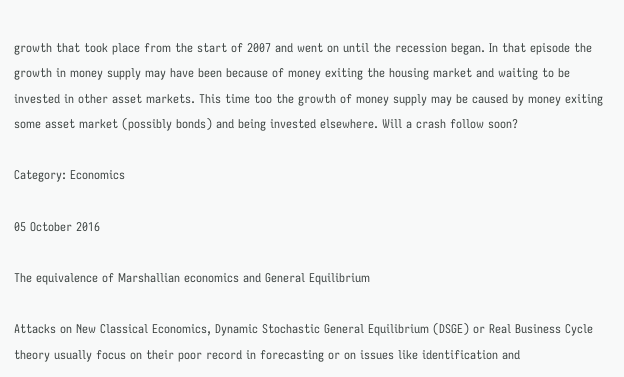growth that took place from the start of 2007 and went on until the recession began. In that episode the growth in money supply may have been because of money exiting the housing market and waiting to be invested in other asset markets. This time too the growth of money supply may be caused by money exiting some asset market (possibly bonds) and being invested elsewhere. Will a crash follow soon?

Category: Economics

05 October 2016

The equivalence of Marshallian economics and General Equilibrium

Attacks on New Classical Economics, Dynamic Stochastic General Equilibrium (DSGE) or Real Business Cycle theory usually focus on their poor record in forecasting or on issues like identification and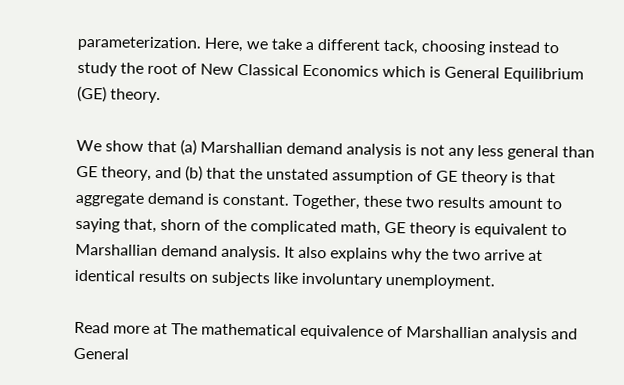parameterization. Here, we take a different tack, choosing instead to study the root of New Classical Economics which is General Equilibrium (GE) theory.

We show that (a) Marshallian demand analysis is not any less general than GE theory, and (b) that the unstated assumption of GE theory is that aggregate demand is constant. Together, these two results amount to saying that, shorn of the complicated math, GE theory is equivalent to Marshallian demand analysis. It also explains why the two arrive at identical results on subjects like involuntary unemployment.

Read more at The mathematical equivalence of Marshallian analysis and General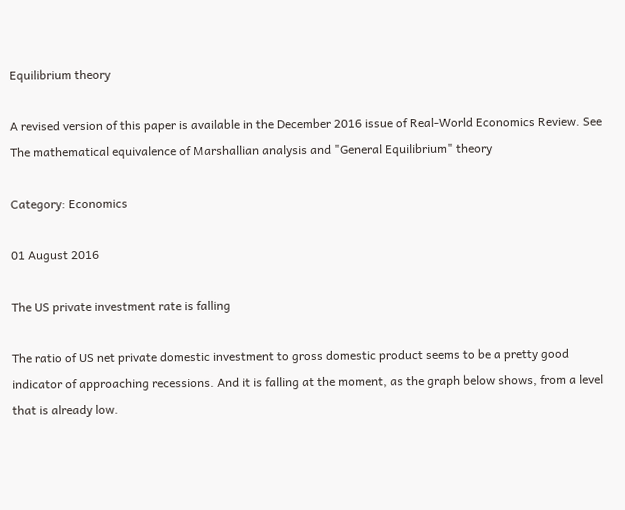Equilibrium theory

A revised version of this paper is available in the December 2016 issue of Real-World Economics Review. See The mathematical equivalence of Marshallian analysis and "General Equilibrium" theory

Category: Economics

01 August 2016

The US private investment rate is falling

The ratio of US net private domestic investment to gross domestic product seems to be a pretty good indicator of approaching recessions. And it is falling at the moment, as the graph below shows, from a level that is already low.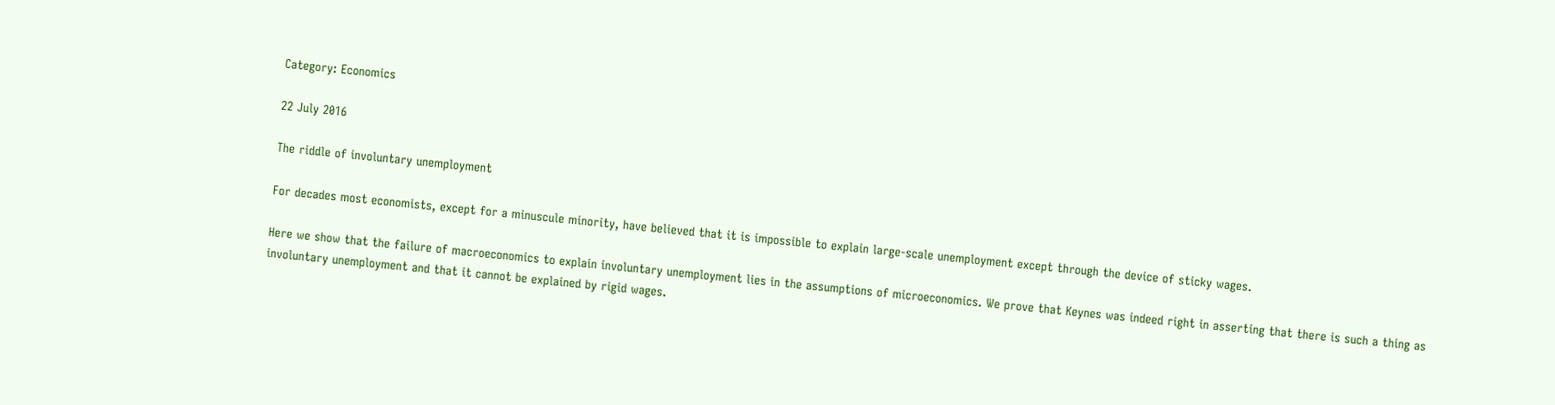Category: Economics

22 July 2016

The riddle of involuntary unemployment

For decades most economists, except for a minuscule minority, have believed that it is impossible to explain large-scale unemployment except through the device of sticky wages.

Here we show that the failure of macroeconomics to explain involuntary unemployment lies in the assumptions of microeconomics. We prove that Keynes was indeed right in asserting that there is such a thing as involuntary unemployment and that it cannot be explained by rigid wages.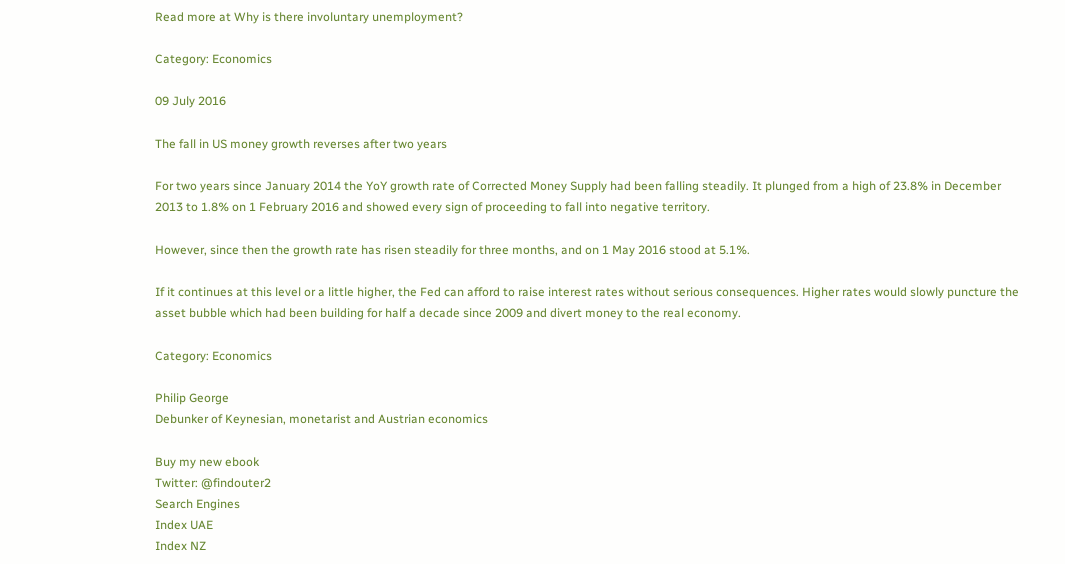Read more at Why is there involuntary unemployment?

Category: Economics

09 July 2016

The fall in US money growth reverses after two years

For two years since January 2014 the YoY growth rate of Corrected Money Supply had been falling steadily. It plunged from a high of 23.8% in December 2013 to 1.8% on 1 February 2016 and showed every sign of proceeding to fall into negative territory.

However, since then the growth rate has risen steadily for three months, and on 1 May 2016 stood at 5.1%.

If it continues at this level or a little higher, the Fed can afford to raise interest rates without serious consequences. Higher rates would slowly puncture the asset bubble which had been building for half a decade since 2009 and divert money to the real economy.

Category: Economics

Philip George
Debunker of Keynesian, monetarist and Austrian economics

Buy my new ebook
Twitter: @findouter2
Search Engines
Index UAE
Index NZ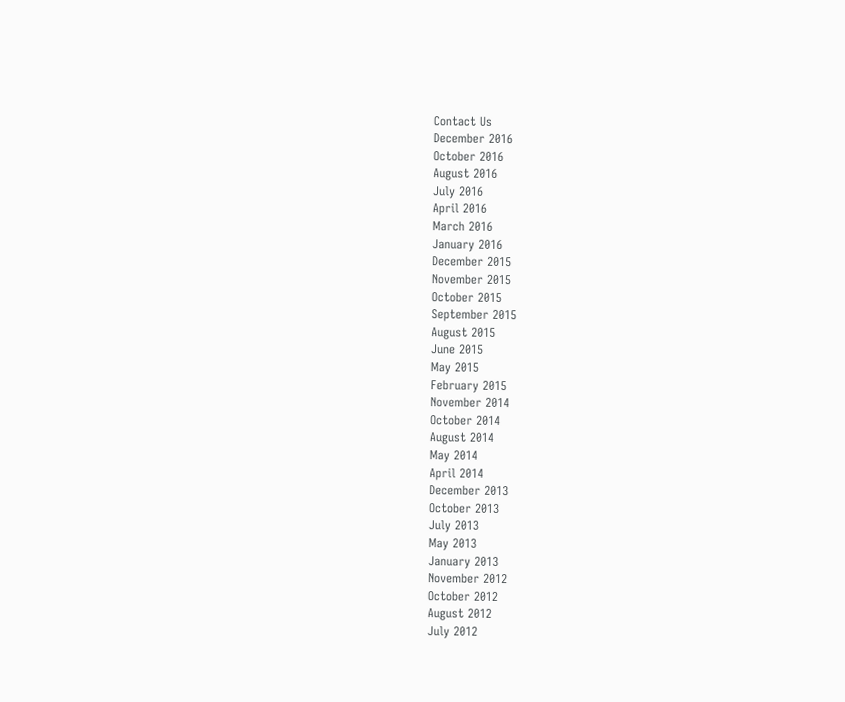Contact Us
December 2016
October 2016
August 2016
July 2016
April 2016
March 2016
January 2016
December 2015
November 2015
October 2015
September 2015
August 2015
June 2015
May 2015
February 2015
November 2014
October 2014
August 2014
May 2014
April 2014
December 2013
October 2013
July 2013
May 2013
January 2013
November 2012
October 2012
August 2012
July 2012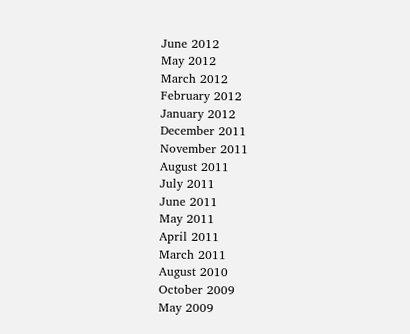June 2012
May 2012
March 2012
February 2012
January 2012
December 2011
November 2011
August 2011
July 2011
June 2011
May 2011
April 2011
March 2011
August 2010
October 2009
May 2009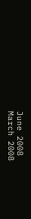June 2008
March 2008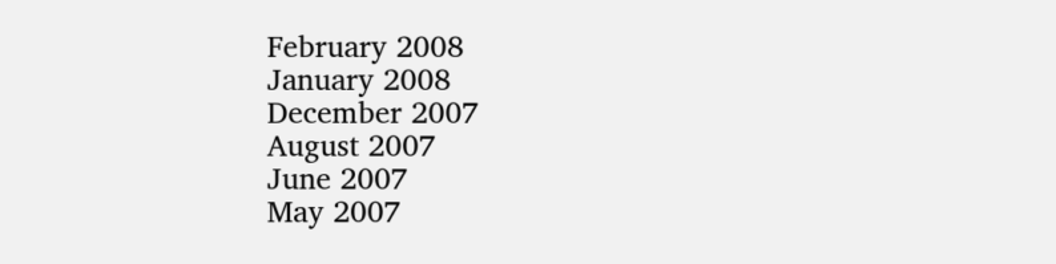February 2008
January 2008
December 2007
August 2007
June 2007
May 2007